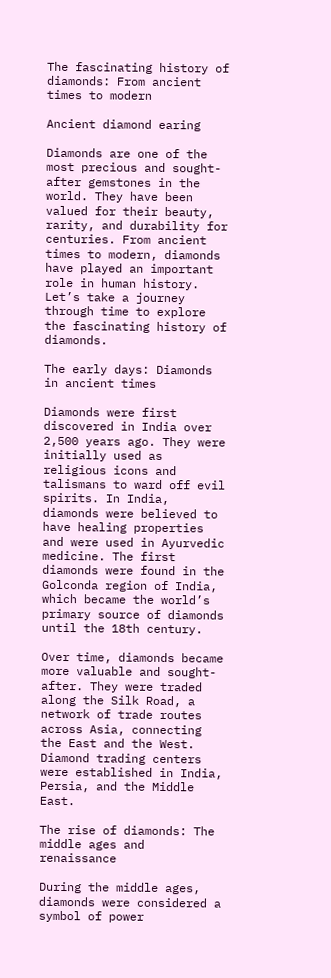The fascinating history of diamonds: From ancient times to modern

Ancient diamond earing

Diamonds are one of the most precious and sought-after gemstones in the world. They have been valued for their beauty, rarity, and durability for centuries. From ancient times to modern, diamonds have played an important role in human history. Let’s take a journey through time to explore the fascinating history of diamonds.

The early days: Diamonds in ancient times

Diamonds were first discovered in India over 2,500 years ago. They were initially used as religious icons and talismans to ward off evil spirits. In India, diamonds were believed to have healing properties and were used in Ayurvedic medicine. The first diamonds were found in the Golconda region of India, which became the world’s primary source of diamonds until the 18th century.

Over time, diamonds became more valuable and sought-after. They were traded along the Silk Road, a network of trade routes across Asia, connecting the East and the West. Diamond trading centers were established in India, Persia, and the Middle East.

The rise of diamonds: The middle ages and renaissance

During the middle ages, diamonds were considered a symbol of power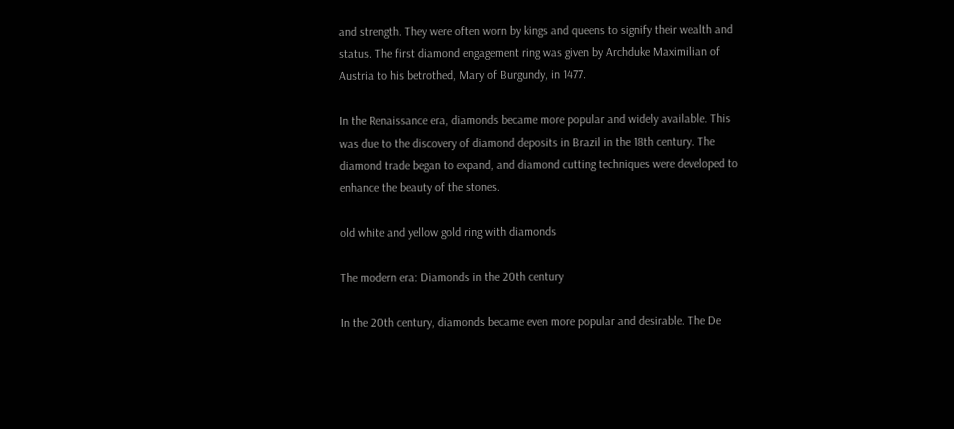and strength. They were often worn by kings and queens to signify their wealth and status. The first diamond engagement ring was given by Archduke Maximilian of Austria to his betrothed, Mary of Burgundy, in 1477.

In the Renaissance era, diamonds became more popular and widely available. This was due to the discovery of diamond deposits in Brazil in the 18th century. The diamond trade began to expand, and diamond cutting techniques were developed to enhance the beauty of the stones.

old white and yellow gold ring with diamonds

The modern era: Diamonds in the 20th century

In the 20th century, diamonds became even more popular and desirable. The De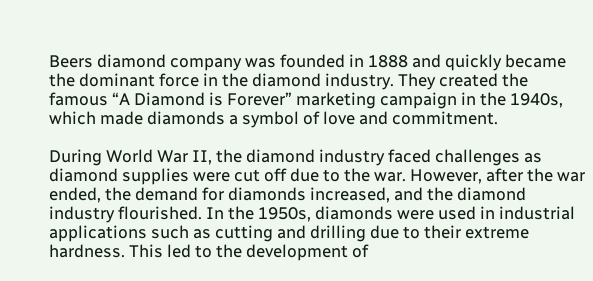Beers diamond company was founded in 1888 and quickly became the dominant force in the diamond industry. They created the famous “A Diamond is Forever” marketing campaign in the 1940s, which made diamonds a symbol of love and commitment.

During World War II, the diamond industry faced challenges as diamond supplies were cut off due to the war. However, after the war ended, the demand for diamonds increased, and the diamond industry flourished. In the 1950s, diamonds were used in industrial applications such as cutting and drilling due to their extreme hardness. This led to the development of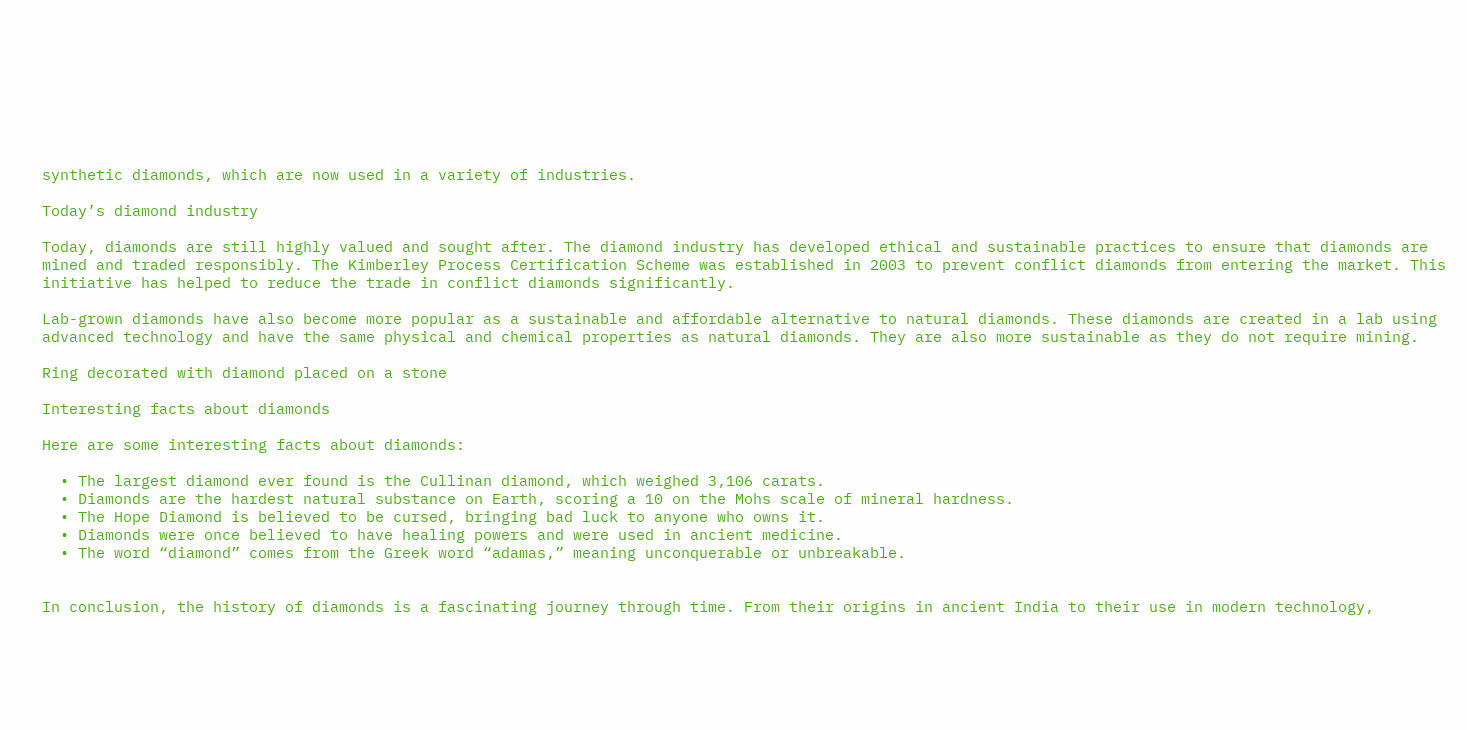synthetic diamonds, which are now used in a variety of industries.

Today’s diamond industry

Today, diamonds are still highly valued and sought after. The diamond industry has developed ethical and sustainable practices to ensure that diamonds are mined and traded responsibly. The Kimberley Process Certification Scheme was established in 2003 to prevent conflict diamonds from entering the market. This initiative has helped to reduce the trade in conflict diamonds significantly.

Lab-grown diamonds have also become more popular as a sustainable and affordable alternative to natural diamonds. These diamonds are created in a lab using advanced technology and have the same physical and chemical properties as natural diamonds. They are also more sustainable as they do not require mining.

Ring decorated with diamond placed on a stone

Interesting facts about diamonds

Here are some interesting facts about diamonds:

  • The largest diamond ever found is the Cullinan diamond, which weighed 3,106 carats.
  • Diamonds are the hardest natural substance on Earth, scoring a 10 on the Mohs scale of mineral hardness.
  • The Hope Diamond is believed to be cursed, bringing bad luck to anyone who owns it.
  • Diamonds were once believed to have healing powers and were used in ancient medicine.
  • The word “diamond” comes from the Greek word “adamas,” meaning unconquerable or unbreakable.


In conclusion, the history of diamonds is a fascinating journey through time. From their origins in ancient India to their use in modern technology,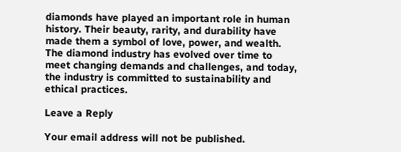diamonds have played an important role in human history. Their beauty, rarity, and durability have made them a symbol of love, power, and wealth. The diamond industry has evolved over time to meet changing demands and challenges, and today, the industry is committed to sustainability and ethical practices.

Leave a Reply

Your email address will not be published.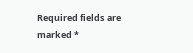Required fields are marked *